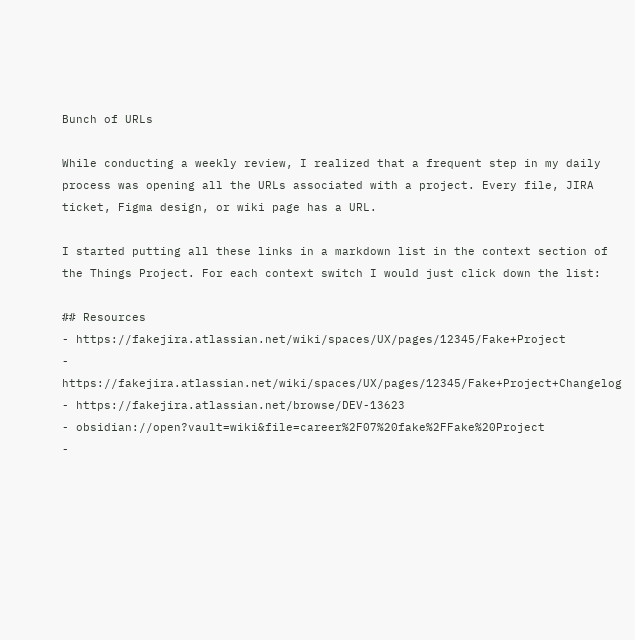Bunch of URLs

While conducting a weekly review, I realized that a frequent step in my daily process was opening all the URLs associated with a project. Every file, JIRA ticket, Figma design, or wiki page has a URL.

I started putting all these links in a markdown list in the context section of the Things Project. For each context switch I would just click down the list:

## Resources
- https://fakejira.atlassian.net/wiki/spaces/UX/pages/12345/Fake+Project
- https://fakejira.atlassian.net/wiki/spaces/UX/pages/12345/Fake+Project+Changelog
- https://fakejira.atlassian.net/browse/DEV-13623
- obsidian://open?vault=wiki&file=career%2F07%20fake%2FFake%20Project
-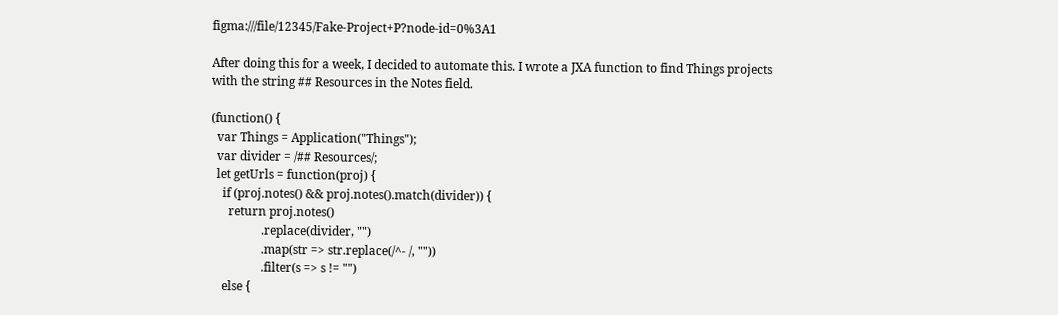figma:///file/12345/Fake-Project+P?node-id=0%3A1

After doing this for a week, I decided to automate this. I wrote a JXA function to find Things projects with the string ## Resources in the Notes field.

(function() {
  var Things = Application("Things");
  var divider = /## Resources/;
  let getUrls = function(proj) {
    if (proj.notes() && proj.notes().match(divider)) {
      return proj.notes()
                 .replace(divider, "")
                 .map(str => str.replace(/^- /, ""))
                 .filter(s => s != "")
    else {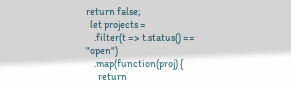return false;
  let projects =
    .filter(t => t.status() == "open")
    .map(function(proj) {
      return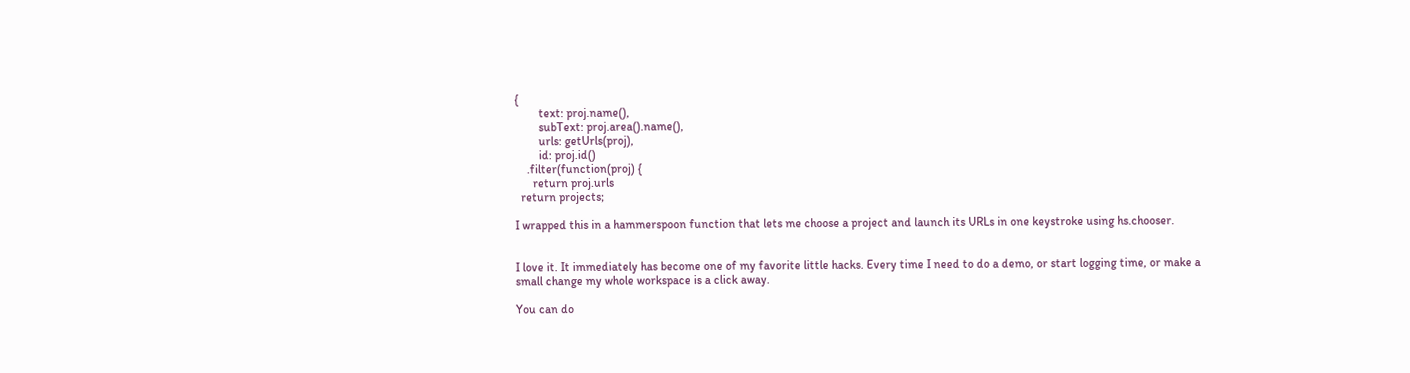{
        text: proj.name(),
        subText: proj.area().name(),
        urls: getUrls(proj),
        id: proj.id()
    .filter(function(proj) {
      return proj.urls
  return projects;

I wrapped this in a hammerspoon function that lets me choose a project and launch its URLs in one keystroke using hs.chooser.


I love it. It immediately has become one of my favorite little hacks. Every time I need to do a demo, or start logging time, or make a small change my whole workspace is a click away.

You can do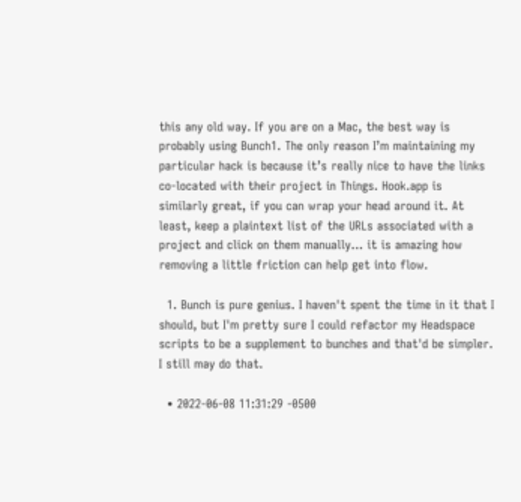this any old way. If you are on a Mac, the best way is probably using Bunch1. The only reason I’m maintaining my particular hack is because it’s really nice to have the links co-located with their project in Things. Hook.app is similarly great, if you can wrap your head around it. At least, keep a plaintext list of the URLs associated with a project and click on them manually… it is amazing how removing a little friction can help get into flow.

  1. Bunch is pure genius. I haven't spent the time in it that I should, but I'm pretty sure I could refactor my Headspace scripts to be a supplement to bunches and that'd be simpler. I still may do that.

  • 2022-06-08 11:31:29 -0500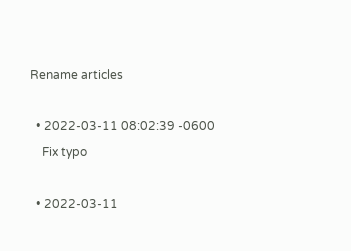Rename articles

  • 2022-03-11 08:02:39 -0600
    Fix typo

  • 2022-03-11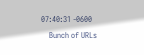07:40:31 -0600
    Bunch of URLs